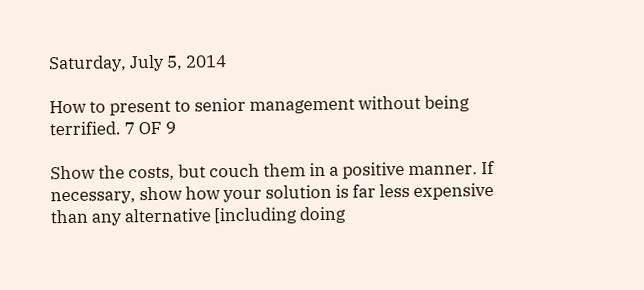Saturday, July 5, 2014

How to present to senior management without being terrified. 7 OF 9

Show the costs, but couch them in a positive manner. If necessary, show how your solution is far less expensive than any alternative [including doing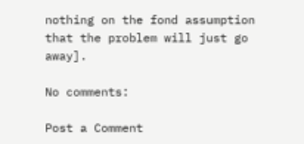nothing on the fond assumption that the problem will just go away].

No comments:

Post a Comment